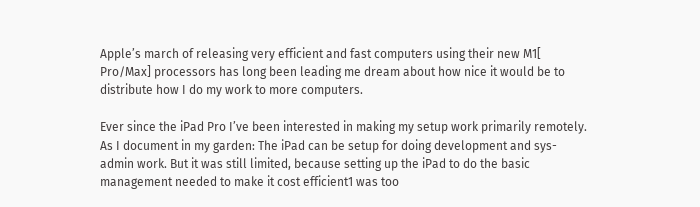Apple’s march of releasing very efficient and fast computers using their new M1[ Pro/Max] processors has long been leading me dream about how nice it would be to distribute how I do my work to more computers.

Ever since the iPad Pro I’ve been interested in making my setup work primarily remotely. As I document in my garden: The iPad can be setup for doing development and sys-admin work. But it was still limited, because setting up the iPad to do the basic management needed to make it cost efficient1 was too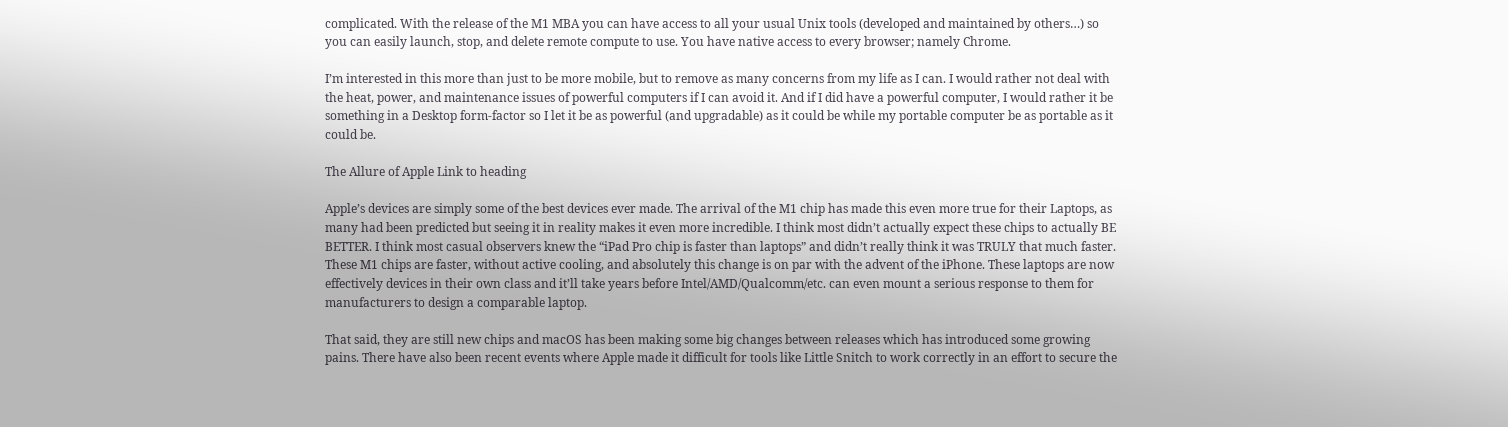complicated. With the release of the M1 MBA you can have access to all your usual Unix tools (developed and maintained by others…) so you can easily launch, stop, and delete remote compute to use. You have native access to every browser; namely Chrome.

I’m interested in this more than just to be more mobile, but to remove as many concerns from my life as I can. I would rather not deal with the heat, power, and maintenance issues of powerful computers if I can avoid it. And if I did have a powerful computer, I would rather it be something in a Desktop form-factor so I let it be as powerful (and upgradable) as it could be while my portable computer be as portable as it could be.

The Allure of Apple Link to heading

Apple’s devices are simply some of the best devices ever made. The arrival of the M1 chip has made this even more true for their Laptops, as many had been predicted but seeing it in reality makes it even more incredible. I think most didn’t actually expect these chips to actually BE BETTER. I think most casual observers knew the “iPad Pro chip is faster than laptops” and didn’t really think it was TRULY that much faster. These M1 chips are faster, without active cooling, and absolutely this change is on par with the advent of the iPhone. These laptops are now effectively devices in their own class and it’ll take years before Intel/AMD/Qualcomm/etc. can even mount a serious response to them for manufacturers to design a comparable laptop.

That said, they are still new chips and macOS has been making some big changes between releases which has introduced some growing pains. There have also been recent events where Apple made it difficult for tools like Little Snitch to work correctly in an effort to secure the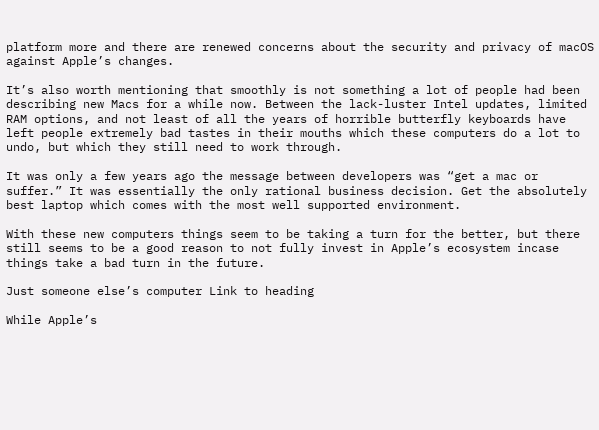platform more and there are renewed concerns about the security and privacy of macOS against Apple’s changes.

It’s also worth mentioning that smoothly is not something a lot of people had been describing new Macs for a while now. Between the lack-luster Intel updates, limited RAM options, and not least of all the years of horrible butterfly keyboards have left people extremely bad tastes in their mouths which these computers do a lot to undo, but which they still need to work through.

It was only a few years ago the message between developers was “get a mac or suffer.” It was essentially the only rational business decision. Get the absolutely best laptop which comes with the most well supported environment.

With these new computers things seem to be taking a turn for the better, but there still seems to be a good reason to not fully invest in Apple’s ecosystem incase things take a bad turn in the future.

Just someone else’s computer Link to heading

While Apple’s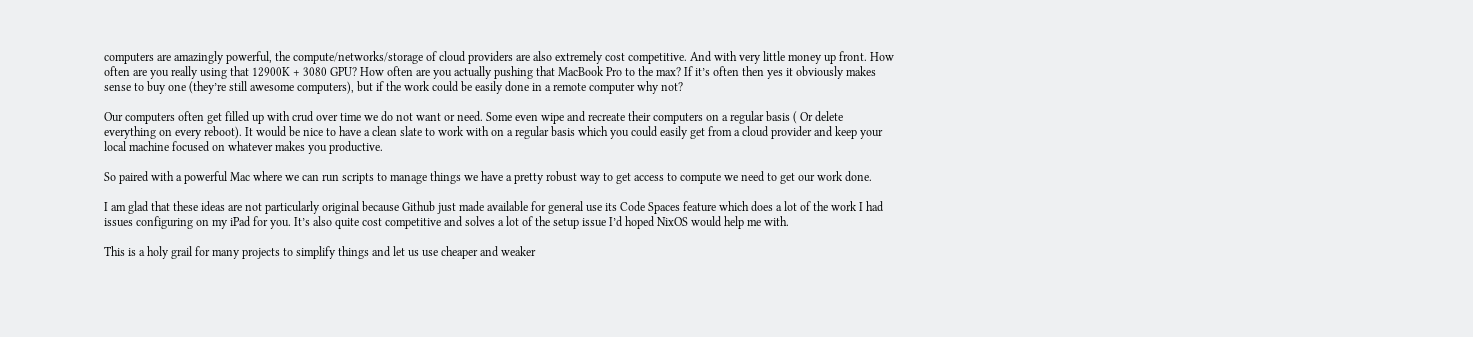computers are amazingly powerful, the compute/networks/storage of cloud providers are also extremely cost competitive. And with very little money up front. How often are you really using that 12900K + 3080 GPU? How often are you actually pushing that MacBook Pro to the max? If it’s often then yes it obviously makes sense to buy one (they’re still awesome computers), but if the work could be easily done in a remote computer why not?

Our computers often get filled up with crud over time we do not want or need. Some even wipe and recreate their computers on a regular basis ( Or delete everything on every reboot). It would be nice to have a clean slate to work with on a regular basis which you could easily get from a cloud provider and keep your local machine focused on whatever makes you productive.

So paired with a powerful Mac where we can run scripts to manage things we have a pretty robust way to get access to compute we need to get our work done.

I am glad that these ideas are not particularly original because Github just made available for general use its Code Spaces feature which does a lot of the work I had issues configuring on my iPad for you. It’s also quite cost competitive and solves a lot of the setup issue I’d hoped NixOS would help me with.

This is a holy grail for many projects to simplify things and let us use cheaper and weaker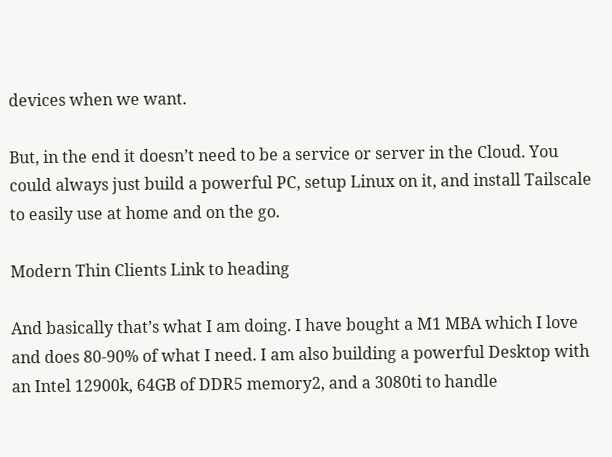devices when we want.

But, in the end it doesn’t need to be a service or server in the Cloud. You could always just build a powerful PC, setup Linux on it, and install Tailscale to easily use at home and on the go.

Modern Thin Clients Link to heading

And basically that’s what I am doing. I have bought a M1 MBA which I love and does 80-90% of what I need. I am also building a powerful Desktop with an Intel 12900k, 64GB of DDR5 memory2, and a 3080ti to handle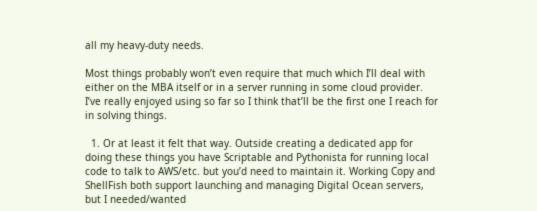all my heavy-duty needs.

Most things probably won’t even require that much which I’ll deal with either on the MBA itself or in a server running in some cloud provider. I’ve really enjoyed using so far so I think that’ll be the first one I reach for in solving things.

  1. Or at least it felt that way. Outside creating a dedicated app for doing these things you have Scriptable and Pythonista for running local code to talk to AWS/etc. but you’d need to maintain it. Working Copy and ShellFish both support launching and managing Digital Ocean servers, but I needed/wanted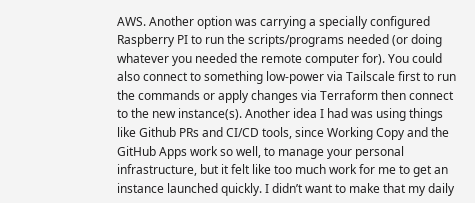AWS. Another option was carrying a specially configured Raspberry PI to run the scripts/programs needed (or doing whatever you needed the remote computer for). You could also connect to something low-power via Tailscale first to run the commands or apply changes via Terraform then connect to the new instance(s). Another idea I had was using things like Github PRs and CI/CD tools, since Working Copy and the GitHub Apps work so well, to manage your personal infrastructure, but it felt like too much work for me to get an instance launched quickly. I didn’t want to make that my daily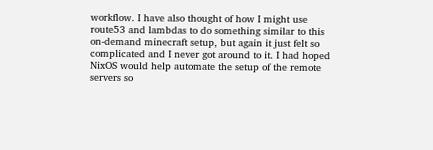workflow. I have also thought of how I might use route53 and lambdas to do something similar to this on-demand minecraft setup, but again it just felt so complicated and I never got around to it. I had hoped NixOS would help automate the setup of the remote servers so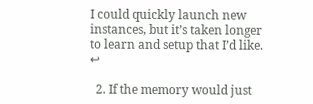I could quickly launch new instances, but it’s taken longer to learn and setup that I’d like. ↩

  2. If the memory would just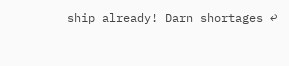ship already! Darn shortages ↩